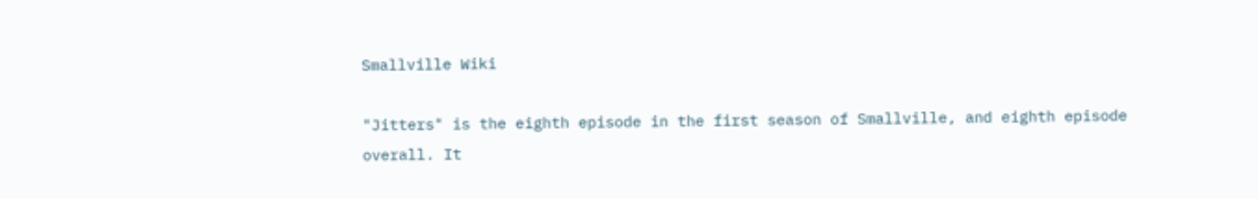Smallville Wiki

"Jitters" is the eighth episode in the first season of Smallville, and eighth episode overall. It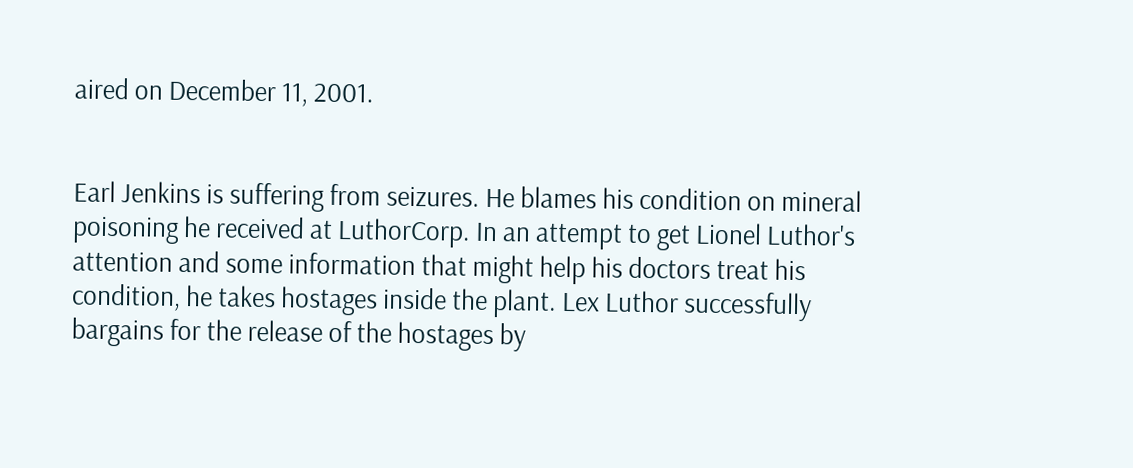aired on December 11, 2001.


Earl Jenkins is suffering from seizures. He blames his condition on mineral poisoning he received at LuthorCorp. In an attempt to get Lionel Luthor's attention and some information that might help his doctors treat his condition, he takes hostages inside the plant. Lex Luthor successfully bargains for the release of the hostages by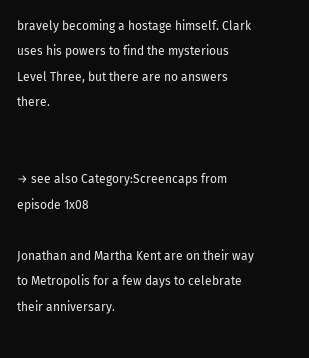bravely becoming a hostage himself. Clark uses his powers to find the mysterious Level Three, but there are no answers there.


→ see also Category:Screencaps from episode 1x08

Jonathan and Martha Kent are on their way to Metropolis for a few days to celebrate their anniversary.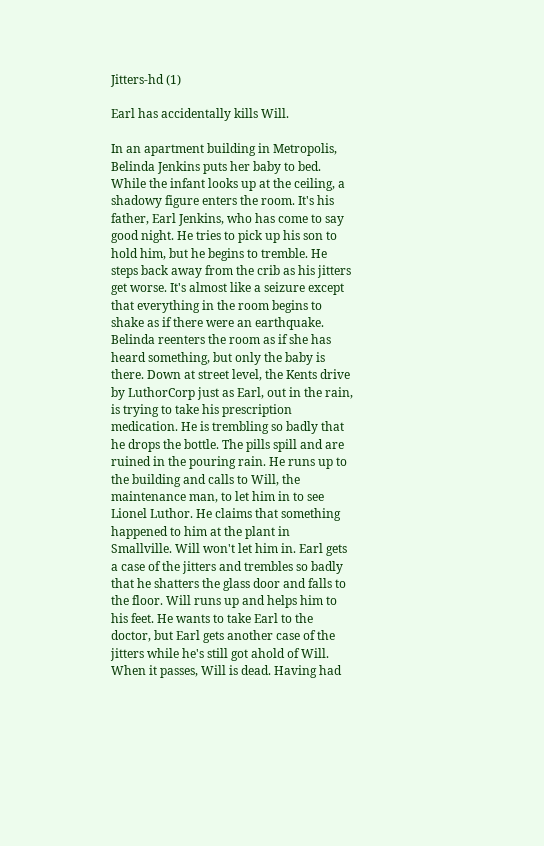Jitters-hd (1)

Earl has accidentally kills Will.

In an apartment building in Metropolis, Belinda Jenkins puts her baby to bed. While the infant looks up at the ceiling, a shadowy figure enters the room. It's his father, Earl Jenkins, who has come to say good night. He tries to pick up his son to hold him, but he begins to tremble. He steps back away from the crib as his jitters get worse. It's almost like a seizure except that everything in the room begins to shake as if there were an earthquake. Belinda reenters the room as if she has heard something, but only the baby is there. Down at street level, the Kents drive by LuthorCorp just as Earl, out in the rain, is trying to take his prescription medication. He is trembling so badly that he drops the bottle. The pills spill and are ruined in the pouring rain. He runs up to the building and calls to Will, the maintenance man, to let him in to see Lionel Luthor. He claims that something happened to him at the plant in Smallville. Will won't let him in. Earl gets a case of the jitters and trembles so badly that he shatters the glass door and falls to the floor. Will runs up and helps him to his feet. He wants to take Earl to the doctor, but Earl gets another case of the jitters while he's still got ahold of Will. When it passes, Will is dead. Having had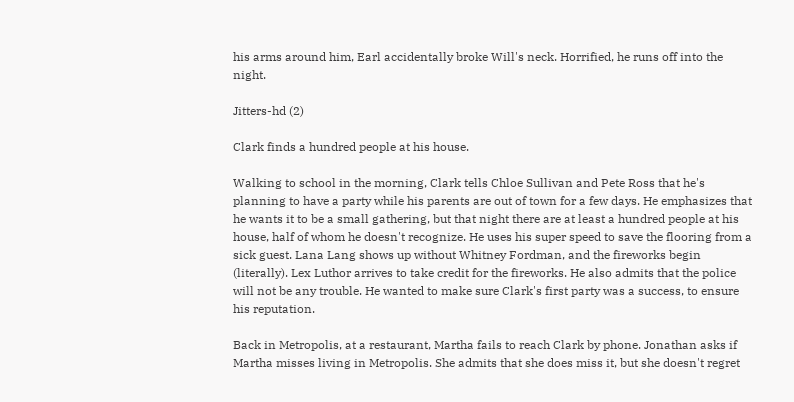his arms around him, Earl accidentally broke Will's neck. Horrified, he runs off into the night.

Jitters-hd (2)

Clark finds a hundred people at his house.

Walking to school in the morning, Clark tells Chloe Sullivan and Pete Ross that he's planning to have a party while his parents are out of town for a few days. He emphasizes that he wants it to be a small gathering, but that night there are at least a hundred people at his house, half of whom he doesn't recognize. He uses his super speed to save the flooring from a sick guest. Lana Lang shows up without Whitney Fordman, and the fireworks begin (literally). Lex Luthor arrives to take credit for the fireworks. He also admits that the police will not be any trouble. He wanted to make sure Clark's first party was a success, to ensure his reputation.

Back in Metropolis, at a restaurant, Martha fails to reach Clark by phone. Jonathan asks if Martha misses living in Metropolis. She admits that she does miss it, but she doesn't regret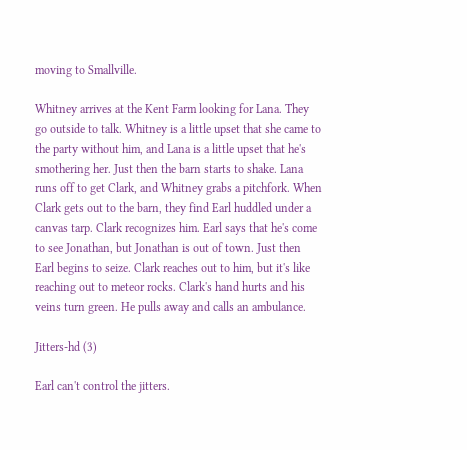moving to Smallville.

Whitney arrives at the Kent Farm looking for Lana. They go outside to talk. Whitney is a little upset that she came to the party without him, and Lana is a little upset that he's smothering her. Just then the barn starts to shake. Lana runs off to get Clark, and Whitney grabs a pitchfork. When Clark gets out to the barn, they find Earl huddled under a canvas tarp. Clark recognizes him. Earl says that he's come to see Jonathan, but Jonathan is out of town. Just then Earl begins to seize. Clark reaches out to him, but it's like reaching out to meteor rocks. Clark's hand hurts and his veins turn green. He pulls away and calls an ambulance.

Jitters-hd (3)

Earl can't control the jitters.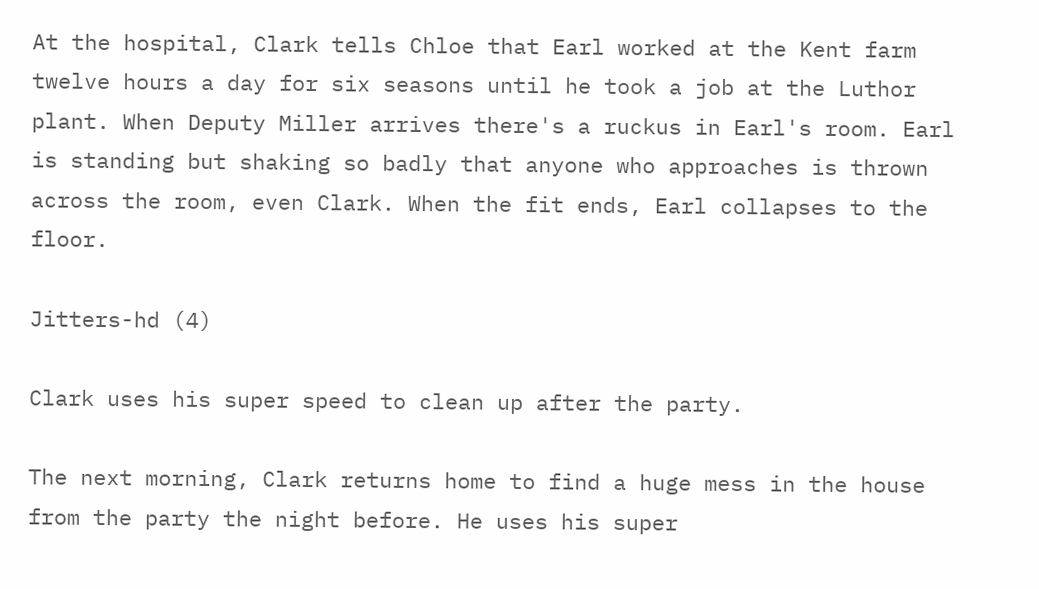At the hospital, Clark tells Chloe that Earl worked at the Kent farm twelve hours a day for six seasons until he took a job at the Luthor plant. When Deputy Miller arrives there's a ruckus in Earl's room. Earl is standing but shaking so badly that anyone who approaches is thrown across the room, even Clark. When the fit ends, Earl collapses to the floor.

Jitters-hd (4)

Clark uses his super speed to clean up after the party.

The next morning, Clark returns home to find a huge mess in the house from the party the night before. He uses his super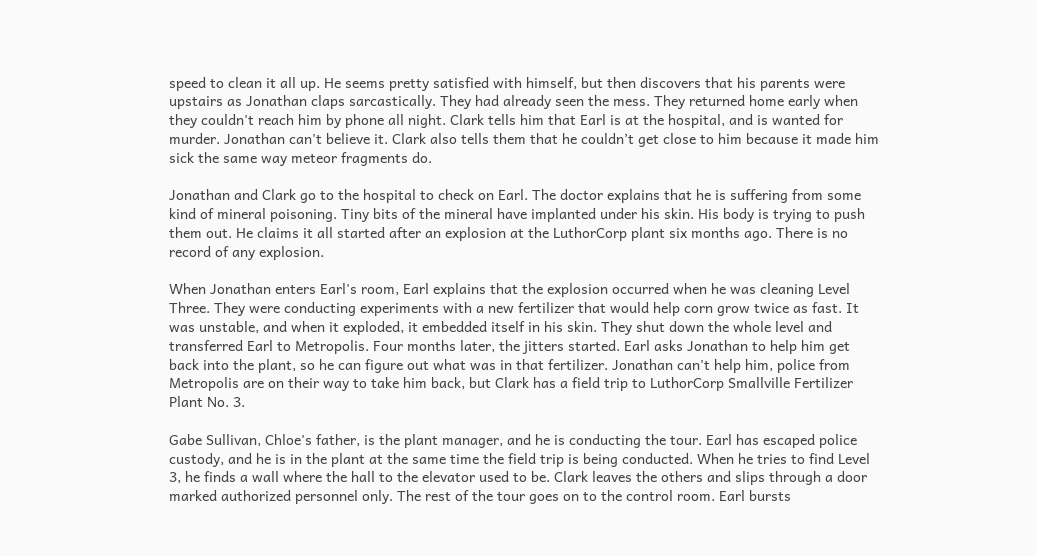speed to clean it all up. He seems pretty satisfied with himself, but then discovers that his parents were upstairs as Jonathan claps sarcastically. They had already seen the mess. They returned home early when they couldn't reach him by phone all night. Clark tells him that Earl is at the hospital, and is wanted for murder. Jonathan can't believe it. Clark also tells them that he couldn’t get close to him because it made him sick the same way meteor fragments do.

Jonathan and Clark go to the hospital to check on Earl. The doctor explains that he is suffering from some kind of mineral poisoning. Tiny bits of the mineral have implanted under his skin. His body is trying to push them out. He claims it all started after an explosion at the LuthorCorp plant six months ago. There is no record of any explosion.

When Jonathan enters Earl's room, Earl explains that the explosion occurred when he was cleaning Level Three. They were conducting experiments with a new fertilizer that would help corn grow twice as fast. It was unstable, and when it exploded, it embedded itself in his skin. They shut down the whole level and transferred Earl to Metropolis. Four months later, the jitters started. Earl asks Jonathan to help him get back into the plant, so he can figure out what was in that fertilizer. Jonathan can't help him, police from Metropolis are on their way to take him back, but Clark has a field trip to LuthorCorp Smallville Fertilizer Plant No. 3.

Gabe Sullivan, Chloe's father, is the plant manager, and he is conducting the tour. Earl has escaped police custody, and he is in the plant at the same time the field trip is being conducted. When he tries to find Level 3, he finds a wall where the hall to the elevator used to be. Clark leaves the others and slips through a door marked authorized personnel only. The rest of the tour goes on to the control room. Earl bursts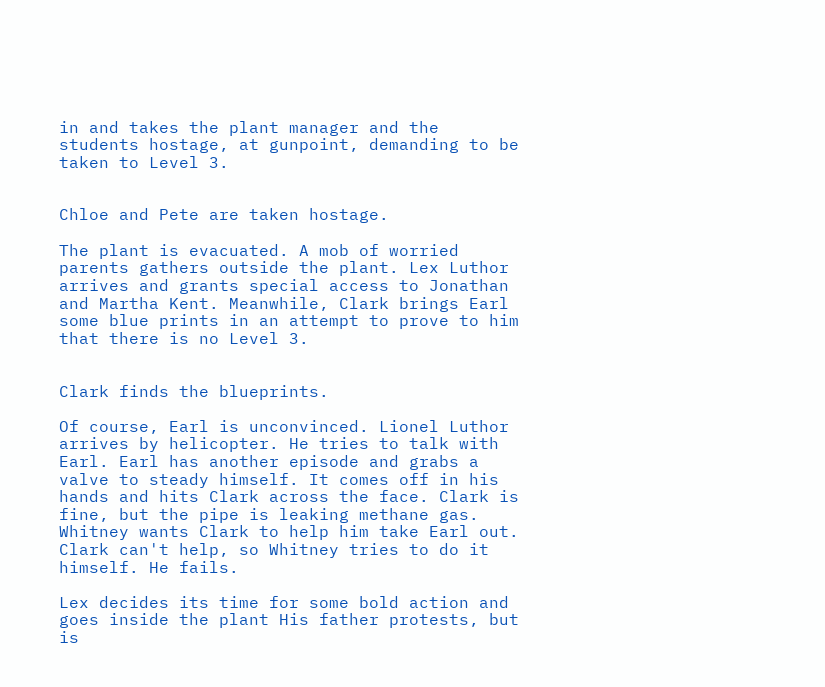in and takes the plant manager and the students hostage, at gunpoint, demanding to be taken to Level 3.


Chloe and Pete are taken hostage.

The plant is evacuated. A mob of worried parents gathers outside the plant. Lex Luthor arrives and grants special access to Jonathan and Martha Kent. Meanwhile, Clark brings Earl some blue prints in an attempt to prove to him that there is no Level 3.


Clark finds the blueprints.

Of course, Earl is unconvinced. Lionel Luthor arrives by helicopter. He tries to talk with Earl. Earl has another episode and grabs a valve to steady himself. It comes off in his hands and hits Clark across the face. Clark is fine, but the pipe is leaking methane gas. Whitney wants Clark to help him take Earl out. Clark can't help, so Whitney tries to do it himself. He fails.

Lex decides its time for some bold action and goes inside the plant His father protests, but is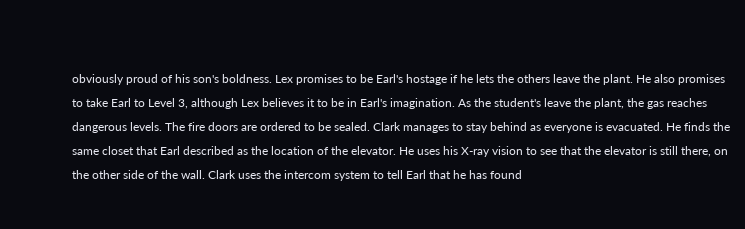obviously proud of his son's boldness. Lex promises to be Earl's hostage if he lets the others leave the plant. He also promises to take Earl to Level 3, although Lex believes it to be in Earl's imagination. As the student's leave the plant, the gas reaches dangerous levels. The fire doors are ordered to be sealed. Clark manages to stay behind as everyone is evacuated. He finds the same closet that Earl described as the location of the elevator. He uses his X-ray vision to see that the elevator is still there, on the other side of the wall. Clark uses the intercom system to tell Earl that he has found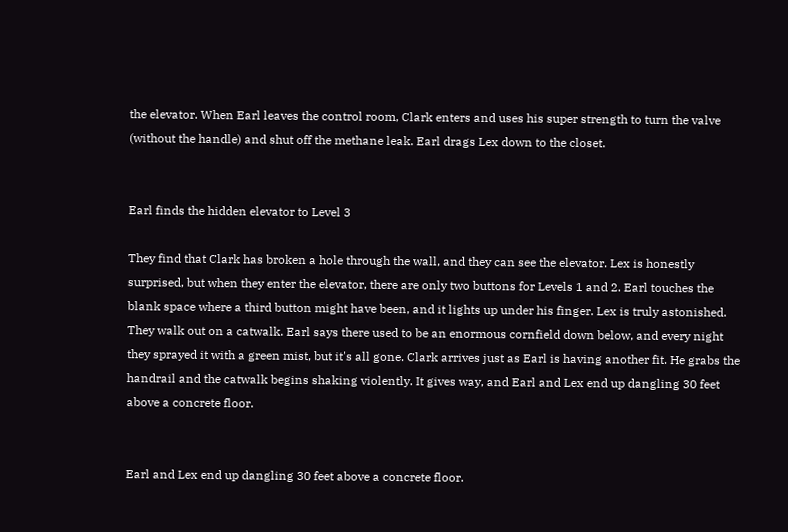the elevator. When Earl leaves the control room, Clark enters and uses his super strength to turn the valve (without the handle) and shut off the methane leak. Earl drags Lex down to the closet.


Earl finds the hidden elevator to Level 3

They find that Clark has broken a hole through the wall, and they can see the elevator. Lex is honestly surprised, but when they enter the elevator, there are only two buttons for Levels 1 and 2. Earl touches the blank space where a third button might have been, and it lights up under his finger. Lex is truly astonished. They walk out on a catwalk. Earl says there used to be an enormous cornfield down below, and every night they sprayed it with a green mist, but it's all gone. Clark arrives just as Earl is having another fit. He grabs the handrail and the catwalk begins shaking violently. It gives way, and Earl and Lex end up dangling 30 feet above a concrete floor.


Earl and Lex end up dangling 30 feet above a concrete floor.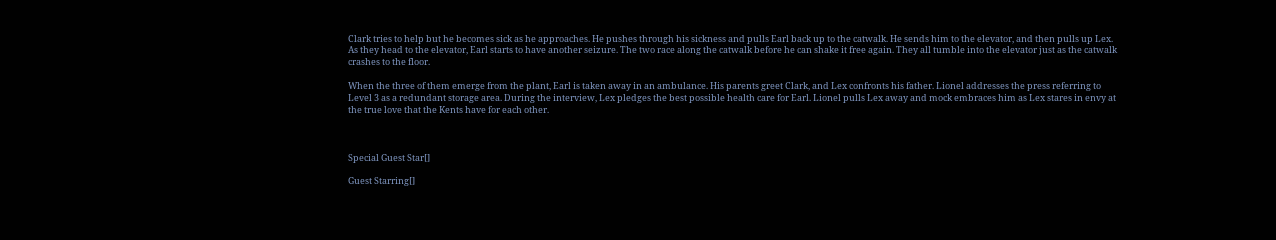Clark tries to help but he becomes sick as he approaches. He pushes through his sickness and pulls Earl back up to the catwalk. He sends him to the elevator, and then pulls up Lex. As they head to the elevator, Earl starts to have another seizure. The two race along the catwalk before he can shake it free again. They all tumble into the elevator just as the catwalk crashes to the floor.

When the three of them emerge from the plant, Earl is taken away in an ambulance. His parents greet Clark, and Lex confronts his father. Lionel addresses the press referring to Level 3 as a redundant storage area. During the interview, Lex pledges the best possible health care for Earl. Lionel pulls Lex away and mock embraces him as Lex stares in envy at the true love that the Kents have for each other.



Special Guest Star[]

Guest Starring[]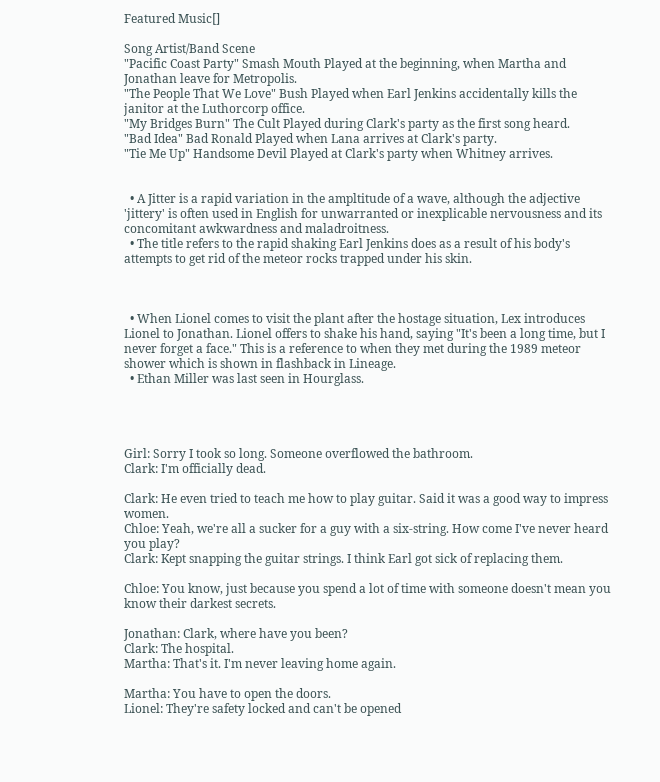Featured Music[]

Song Artist/Band Scene
"Pacific Coast Party" Smash Mouth Played at the beginning, when Martha and Jonathan leave for Metropolis.
"The People That We Love" Bush Played when Earl Jenkins accidentally kills the janitor at the Luthorcorp office.
"My Bridges Burn" The Cult Played during Clark's party as the first song heard.
"Bad Idea" Bad Ronald Played when Lana arrives at Clark's party.
"Tie Me Up" Handsome Devil Played at Clark's party when Whitney arrives.


  • A Jitter is a rapid variation in the ampltitude of a wave, although the adjective 'jittery' is often used in English for unwarranted or inexplicable nervousness and its concomitant awkwardness and maladroitness.
  • The title refers to the rapid shaking Earl Jenkins does as a result of his body's attempts to get rid of the meteor rocks trapped under his skin.



  • When Lionel comes to visit the plant after the hostage situation, Lex introduces Lionel to Jonathan. Lionel offers to shake his hand, saying "It's been a long time, but I never forget a face." This is a reference to when they met during the 1989 meteor shower which is shown in flashback in Lineage.
  • Ethan Miller was last seen in Hourglass.




Girl: Sorry I took so long. Someone overflowed the bathroom.
Clark: I'm officially dead.

Clark: He even tried to teach me how to play guitar. Said it was a good way to impress women.
Chloe: Yeah, we're all a sucker for a guy with a six-string. How come I've never heard you play?
Clark: Kept snapping the guitar strings. I think Earl got sick of replacing them.

Chloe: You know, just because you spend a lot of time with someone doesn't mean you know their darkest secrets.

Jonathan: Clark, where have you been?
Clark: The hospital.
Martha: That's it. I'm never leaving home again.

Martha: You have to open the doors.
Lionel: They're safety locked and can't be opened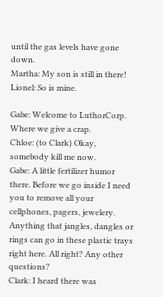until the gas levels have gone down.
Martha: My son is still in there!
Lionel: So is mine.

Gabe: Welcome to LuthorCorp. Where we give a crap.
Chloe: (to Clark) Okay, somebody kill me now.
Gabe: A little fertilizer humor there. Before we go inside I need you to remove all your cellphones, pagers, jewelery. Anything that jangles, dangles or rings can go in these plastic trays right here. All right? Any other questions?
Clark: I heard there was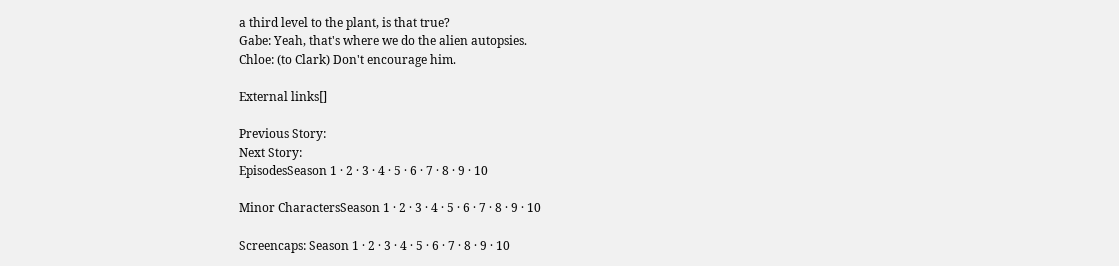a third level to the plant, is that true?
Gabe: Yeah, that's where we do the alien autopsies.
Chloe: (to Clark) Don't encourage him.

External links[]

Previous Story:
Next Story:
EpisodesSeason 1 · 2 · 3 · 4 · 5 · 6 · 7 · 8 · 9 · 10

Minor CharactersSeason 1 · 2 · 3 · 4 · 5 · 6 · 7 · 8 · 9 · 10

Screencaps: Season 1 · 2 · 3 · 4 · 5 · 6 · 7 · 8 · 9 · 10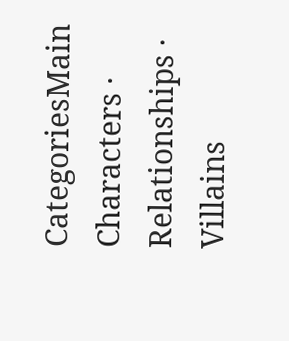CategoriesMain Characters · Relationships · Villains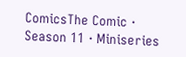ComicsThe Comic · Season 11 · Miniseries